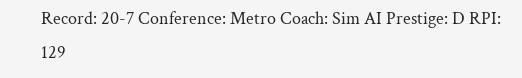Record: 20-7 Conference: Metro Coach: Sim AI Prestige: D RPI: 129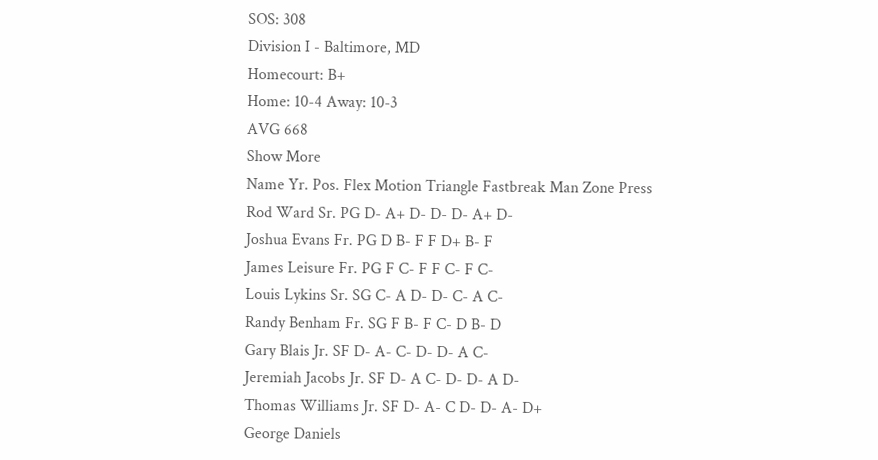SOS: 308
Division I - Baltimore, MD
Homecourt: B+
Home: 10-4 Away: 10-3
AVG 668
Show More
Name Yr. Pos. Flex Motion Triangle Fastbreak Man Zone Press
Rod Ward Sr. PG D- A+ D- D- D- A+ D-
Joshua Evans Fr. PG D B- F F D+ B- F
James Leisure Fr. PG F C- F F C- F C-
Louis Lykins Sr. SG C- A D- D- C- A C-
Randy Benham Fr. SG F B- F C- D B- D
Gary Blais Jr. SF D- A- C- D- D- A C-
Jeremiah Jacobs Jr. SF D- A C- D- D- A D-
Thomas Williams Jr. SF D- A- C D- D- A- D+
George Daniels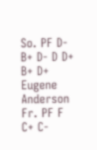So. PF D- B+ D- D D+ B+ D+
Eugene Anderson Fr. PF F C+ C-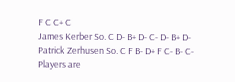F C C+ C
James Kerber So. C D- B+ D- C- D- B+ D-
Patrick Zerhusen So. C F B- D+ F C- B- C-
Players are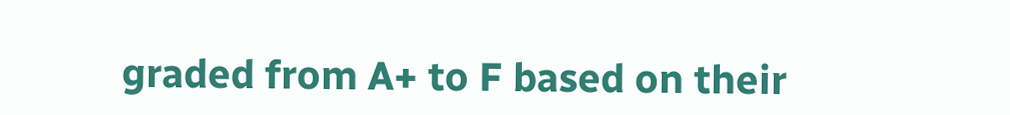graded from A+ to F based on their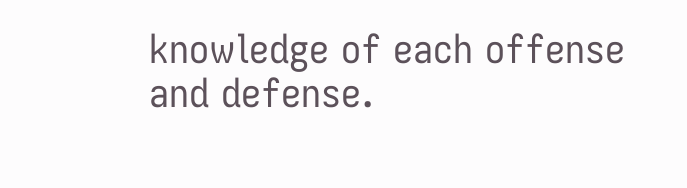knowledge of each offense and defense.